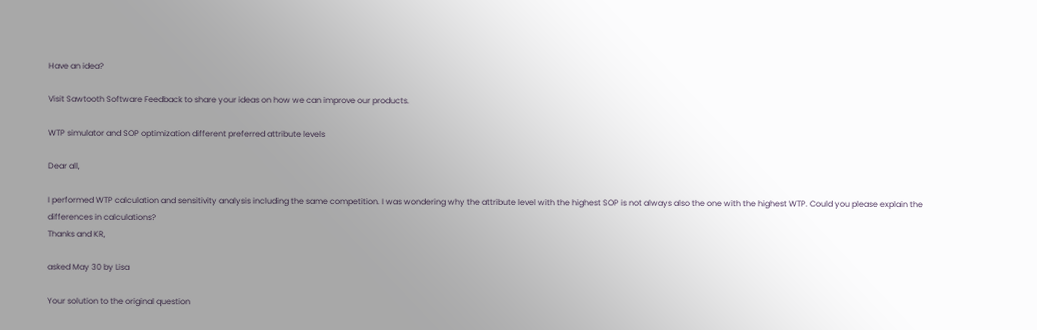Have an idea?

Visit Sawtooth Software Feedback to share your ideas on how we can improve our products.

WTP simulator and SOP optimization different preferred attribute levels

Dear all,

I performed WTP calculation and sensitivity analysis including the same competition. I was wondering why the attribute level with the highest SOP is not always also the one with the highest WTP. Could you please explain the differences in calculations?
Thanks and KR,

asked May 30 by Lisa

Your solution to the original question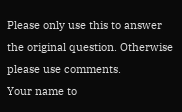Please only use this to answer the original question. Otherwise please use comments.
Your name to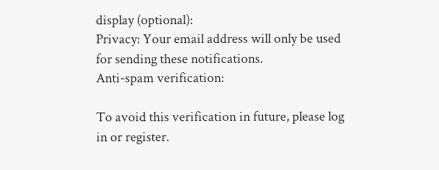display (optional):
Privacy: Your email address will only be used for sending these notifications.
Anti-spam verification:

To avoid this verification in future, please log in or register.